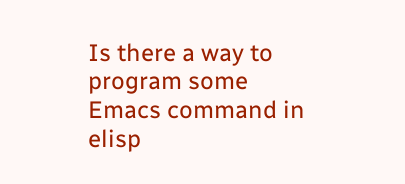Is there a way to program some Emacs command in elisp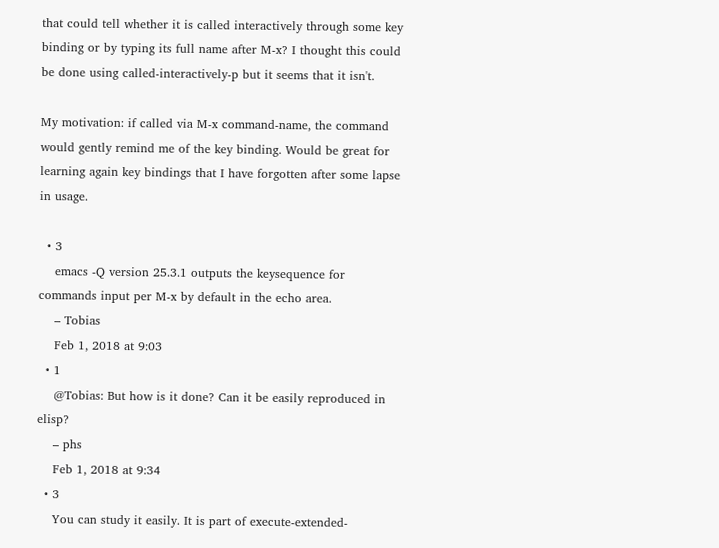that could tell whether it is called interactively through some key binding or by typing its full name after M-x? I thought this could be done using called-interactively-p but it seems that it isn't.

My motivation: if called via M-x command-name, the command would gently remind me of the key binding. Would be great for learning again key bindings that I have forgotten after some lapse in usage.

  • 3
    emacs -Q version 25.3.1 outputs the keysequence for commands input per M-x by default in the echo area.
    – Tobias
    Feb 1, 2018 at 9:03
  • 1
    @Tobias: But how is it done? Can it be easily reproduced in elisp?
    – phs
    Feb 1, 2018 at 9:34
  • 3
    You can study it easily. It is part of execute-extended-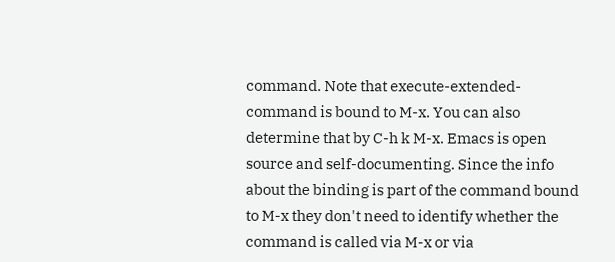command. Note that execute-extended-command is bound to M-x. You can also determine that by C-h k M-x. Emacs is open source and self-documenting. Since the info about the binding is part of the command bound to M-x they don't need to identify whether the command is called via M-x or via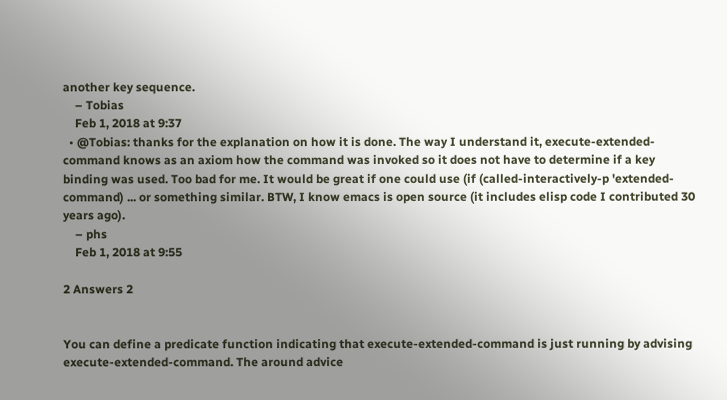another key sequence.
    – Tobias
    Feb 1, 2018 at 9:37
  • @Tobias: thanks for the explanation on how it is done. The way I understand it, execute-extended-command knows as an axiom how the command was invoked so it does not have to determine if a key binding was used. Too bad for me. It would be great if one could use (if (called-interactively-p 'extended-command) ... or something similar. BTW, I know emacs is open source (it includes elisp code I contributed 30 years ago).
    – phs
    Feb 1, 2018 at 9:55

2 Answers 2


You can define a predicate function indicating that execute-extended-command is just running by advising execute-extended-command. The around advice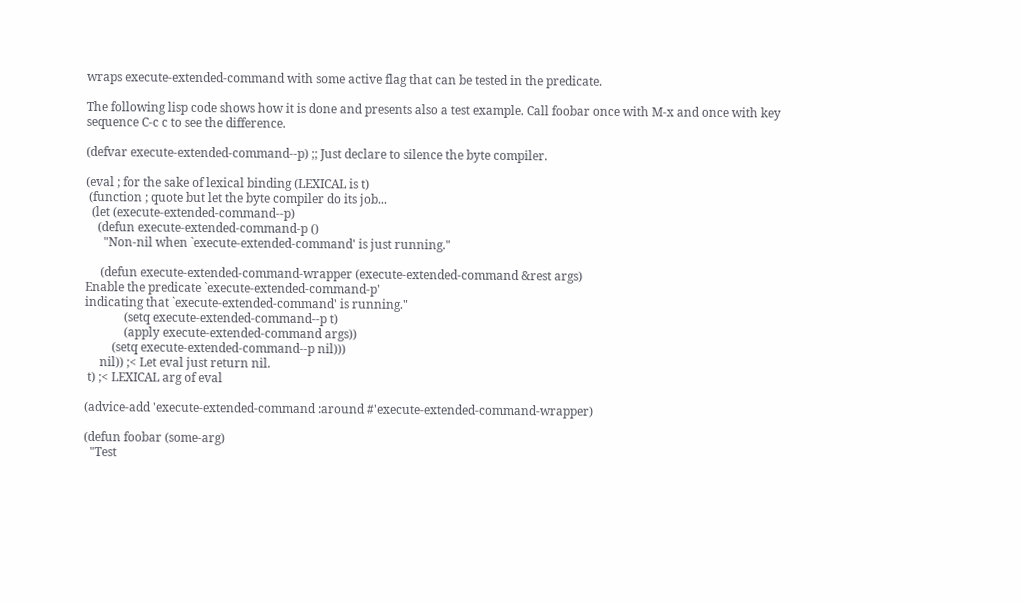wraps execute-extended-command with some active flag that can be tested in the predicate.

The following lisp code shows how it is done and presents also a test example. Call foobar once with M-x and once with key sequence C-c c to see the difference.

(defvar execute-extended-command--p) ;; Just declare to silence the byte compiler.

(eval ; for the sake of lexical binding (LEXICAL is t)
 (function ; quote but let the byte compiler do its job...
  (let (execute-extended-command--p)
    (defun execute-extended-command-p ()
      "Non-nil when `execute-extended-command' is just running."

     (defun execute-extended-command-wrapper (execute-extended-command &rest args)
Enable the predicate `execute-extended-command-p'
indicating that `execute-extended-command' is running."
             (setq execute-extended-command--p t)
             (apply execute-extended-command args))
         (setq execute-extended-command--p nil)))
     nil)) ;< Let eval just return nil.
 t) ;< LEXICAL arg of eval

(advice-add 'execute-extended-command :around #'execute-extended-command-wrapper)

(defun foobar (some-arg)
  "Test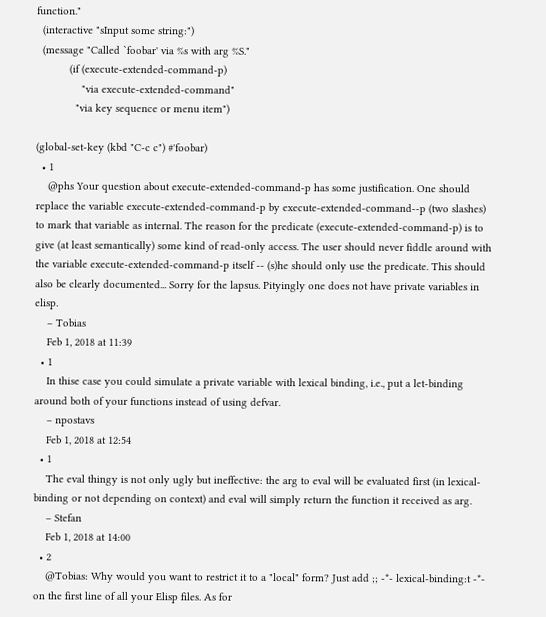function."
  (interactive "sInput some string:")
  (message "Called `foobar' via %s with arg %S."
           (if (execute-extended-command-p)
               "via execute-extended-command"
             "via key sequence or menu item")

(global-set-key (kbd "C-c c") #'foobar)
  • 1
    @phs Your question about execute-extended-command-p has some justification. One should replace the variable execute-extended-command-p by execute-extended-command--p (two slashes) to mark that variable as internal. The reason for the predicate (execute-extended-command-p) is to give (at least semantically) some kind of read-only access. The user should never fiddle around with the variable execute-extended-command-p itself -- (s)he should only use the predicate. This should also be clearly documented... Sorry for the lapsus. Pityingly one does not have private variables in elisp.
    – Tobias
    Feb 1, 2018 at 11:39
  • 1
    In thise case you could simulate a private variable with lexical binding, i.e., put a let-binding around both of your functions instead of using defvar.
    – npostavs
    Feb 1, 2018 at 12:54
  • 1
    The eval thingy is not only ugly but ineffective: the arg to eval will be evaluated first (in lexical-binding or not depending on context) and eval will simply return the function it received as arg.
    – Stefan
    Feb 1, 2018 at 14:00
  • 2
    @Tobias: Why would you want to restrict it to a "local" form? Just add ;; -*- lexical-binding:t -*- on the first line of all your Elisp files. As for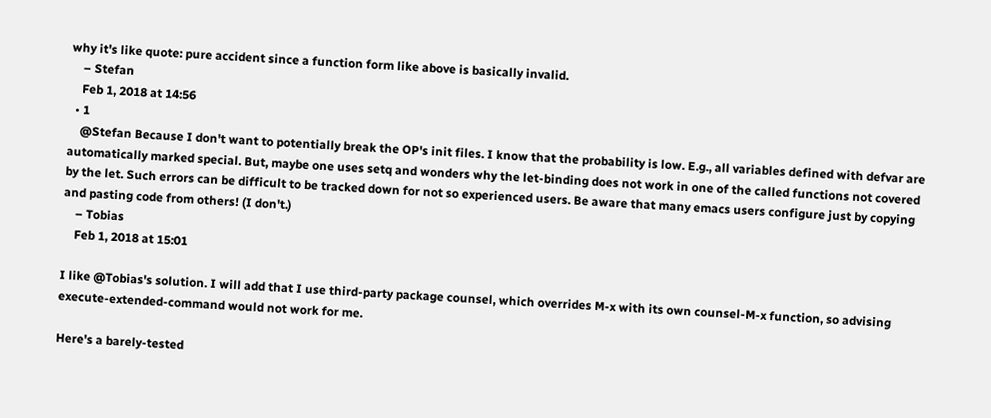why it's like quote: pure accident since a function form like above is basically invalid.
    – Stefan
    Feb 1, 2018 at 14:56
  • 1
    @Stefan Because I don't want to potentially break the OP's init files. I know that the probability is low. E.g., all variables defined with defvar are automatically marked special. But, maybe one uses setq and wonders why the let-binding does not work in one of the called functions not covered by the let. Such errors can be difficult to be tracked down for not so experienced users. Be aware that many emacs users configure just by copying and pasting code from others! (I don't.)
    – Tobias
    Feb 1, 2018 at 15:01

I like @Tobias's solution. I will add that I use third-party package counsel, which overrides M-x with its own counsel-M-x function, so advising execute-extended-command would not work for me.

Here's a barely-tested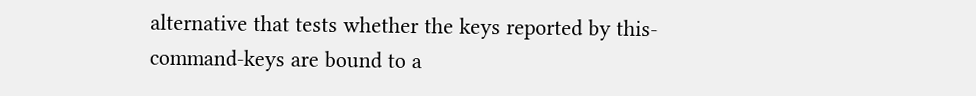alternative that tests whether the keys reported by this-command-keys are bound to a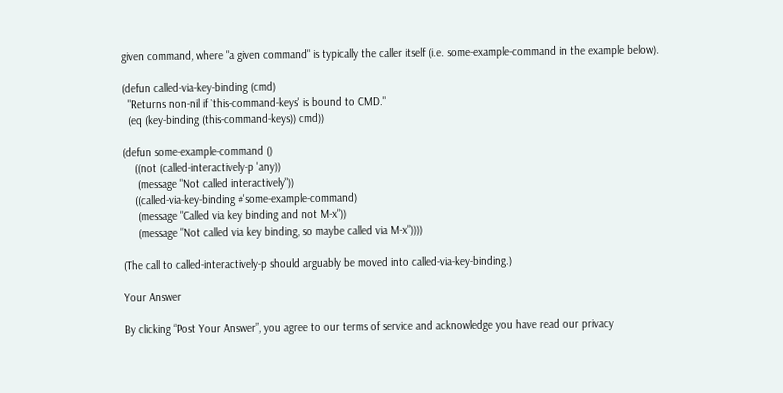given command, where "a given command" is typically the caller itself (i.e. some-example-command in the example below).

(defun called-via-key-binding (cmd)
  "Returns non-nil if `this-command-keys' is bound to CMD."
  (eq (key-binding (this-command-keys)) cmd))

(defun some-example-command ()
    ((not (called-interactively-p 'any))
     (message "Not called interactively"))
    ((called-via-key-binding #'some-example-command)
     (message "Called via key binding and not M-x"))
     (message "Not called via key binding, so maybe called via M-x"))))

(The call to called-interactively-p should arguably be moved into called-via-key-binding.)

Your Answer

By clicking “Post Your Answer”, you agree to our terms of service and acknowledge you have read our privacy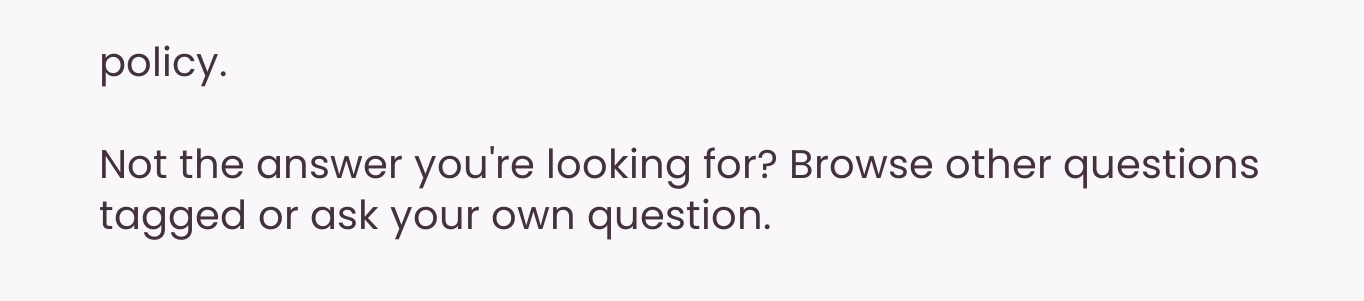policy.

Not the answer you're looking for? Browse other questions tagged or ask your own question.